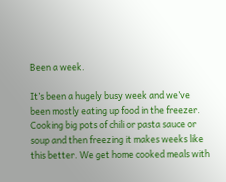Been a week.

It’s been a hugely busy week and we’ve been mostly eating up food in the freezer. Cooking big pots of chili or pasta sauce or soup and then freezing it makes weeks like this better. We get home cooked meals with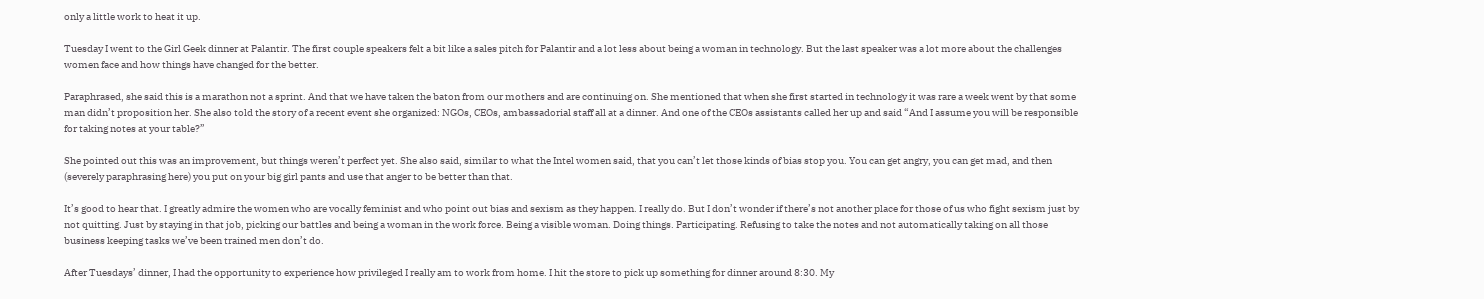only a little work to heat it up.

Tuesday I went to the Girl Geek dinner at Palantir. The first couple speakers felt a bit like a sales pitch for Palantir and a lot less about being a woman in technology. But the last speaker was a lot more about the challenges women face and how things have changed for the better.

Paraphrased, she said this is a marathon not a sprint. And that we have taken the baton from our mothers and are continuing on. She mentioned that when she first started in technology it was rare a week went by that some man didn’t proposition her. She also told the story of a recent event she organized: NGOs, CEOs, ambassadorial staff all at a dinner. And one of the CEOs assistants called her up and said “And I assume you will be responsible for taking notes at your table?”

She pointed out this was an improvement, but things weren’t perfect yet. She also said, similar to what the Intel women said, that you can’t let those kinds of bias stop you. You can get angry, you can get mad, and then (severely paraphrasing here) you put on your big girl pants and use that anger to be better than that.

It’s good to hear that. I greatly admire the women who are vocally feminist and who point out bias and sexism as they happen. I really do. But I don’t wonder if there’s not another place for those of us who fight sexism just by not quitting. Just by staying in that job, picking our battles and being a woman in the work force. Being a visible woman. Doing things. Participating. Refusing to take the notes and not automatically taking on all those business keeping tasks we’ve been trained men don’t do.

After Tuesdays’ dinner, I had the opportunity to experience how privileged I really am to work from home. I hit the store to pick up something for dinner around 8:30. My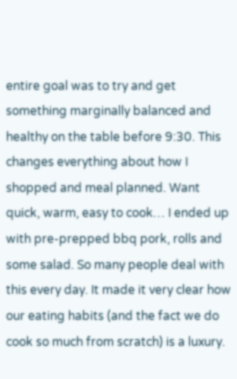entire goal was to try and get something marginally balanced and healthy on the table before 9:30. This changes everything about how I shopped and meal planned. Want quick, warm, easy to cook… I ended up with pre-prepped bbq pork, rolls and some salad. So many people deal with this every day. It made it very clear how our eating habits (and the fact we do cook so much from scratch) is a luxury.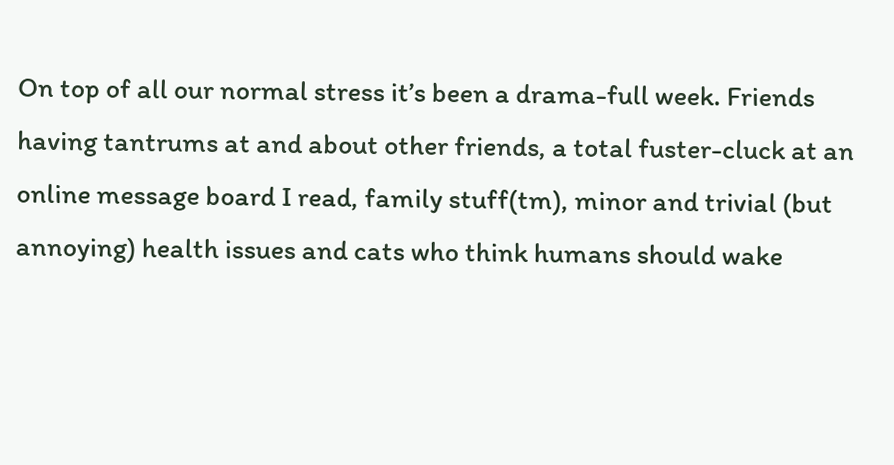On top of all our normal stress it’s been a drama-full week. Friends having tantrums at and about other friends, a total fuster-cluck at an online message board I read, family stuff(tm), minor and trivial (but annoying) health issues and cats who think humans should wake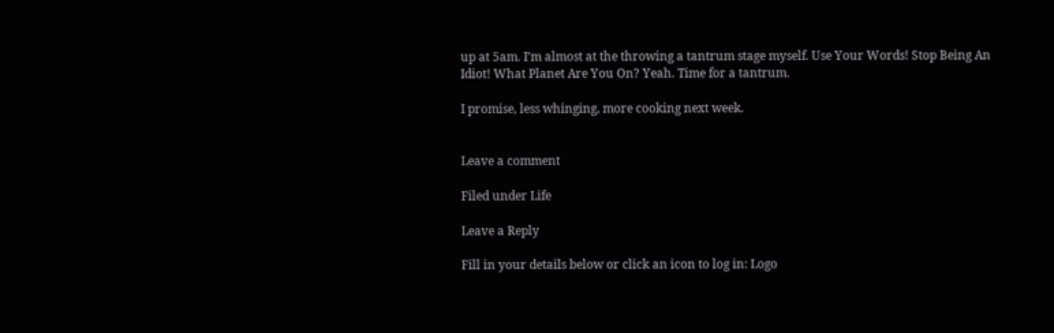up at 5am. I’m almost at the throwing a tantrum stage myself. Use Your Words! Stop Being An Idiot! What Planet Are You On? Yeah. Time for a tantrum.

I promise, less whinging, more cooking next week.


Leave a comment

Filed under Life

Leave a Reply

Fill in your details below or click an icon to log in: Logo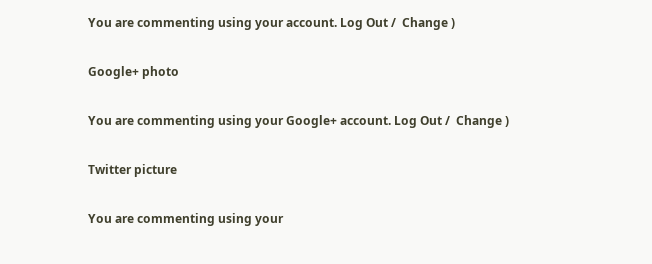You are commenting using your account. Log Out /  Change )

Google+ photo

You are commenting using your Google+ account. Log Out /  Change )

Twitter picture

You are commenting using your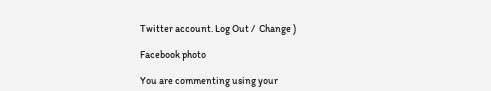Twitter account. Log Out /  Change )

Facebook photo

You are commenting using your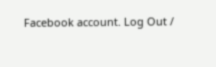Facebook account. Log Out /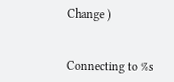Change )


Connecting to %s